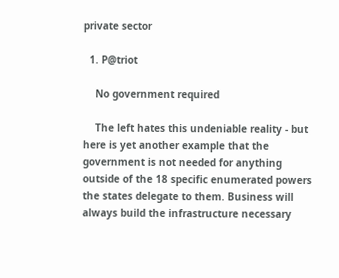private sector

  1. P@triot

    No government required

    The left hates this undeniable reality - but here is yet another example that the government is not needed for anything outside of the 18 specific enumerated powers the states delegate to them. Business will always build the infrastructure necessary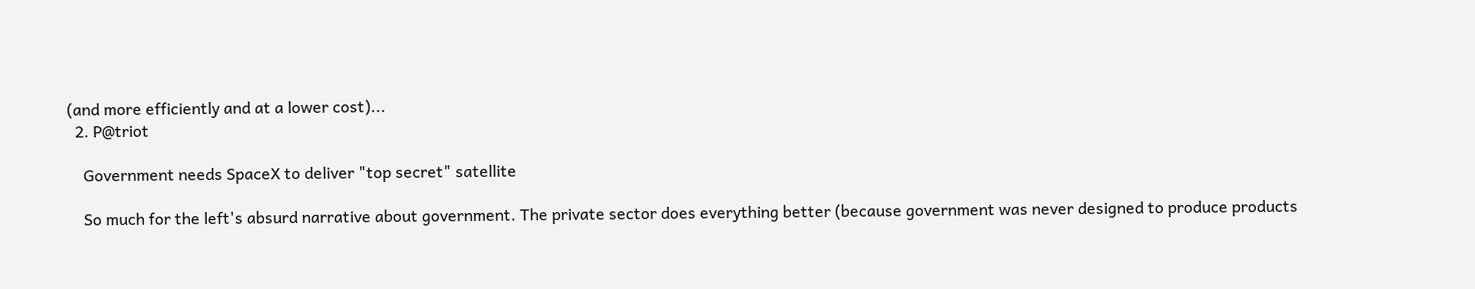(and more efficiently and at a lower cost)...
  2. P@triot

    Government needs SpaceX to deliver "top secret" satellite

    So much for the left's absurd narrative about government. The private sector does everything better (because government was never designed to produce products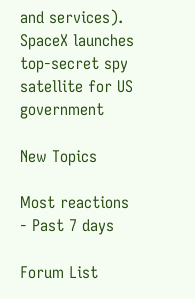and services). SpaceX launches top-secret spy satellite for US government

New Topics

Most reactions - Past 7 days

Forum List